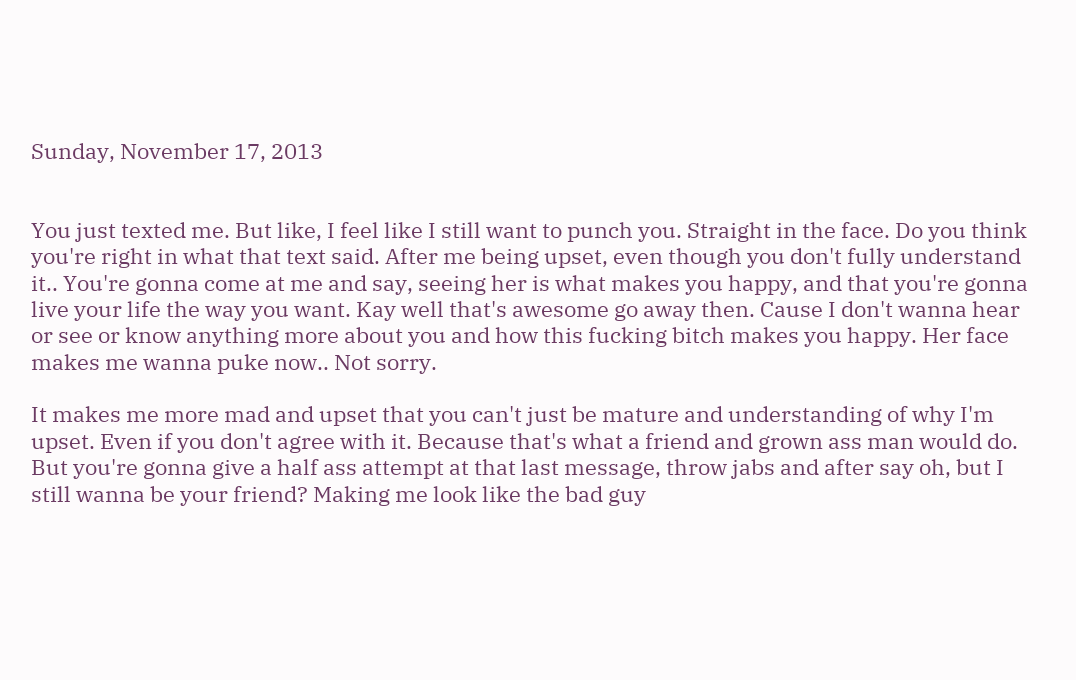Sunday, November 17, 2013


You just texted me. But like, I feel like I still want to punch you. Straight in the face. Do you think you're right in what that text said. After me being upset, even though you don't fully understand it.. You're gonna come at me and say, seeing her is what makes you happy, and that you're gonna live your life the way you want. Kay well that's awesome go away then. Cause I don't wanna hear or see or know anything more about you and how this fucking bitch makes you happy. Her face makes me wanna puke now.. Not sorry.

It makes me more mad and upset that you can't just be mature and understanding of why I'm upset. Even if you don't agree with it. Because that's what a friend and grown ass man would do. But you're gonna give a half ass attempt at that last message, throw jabs and after say oh, but I still wanna be your friend? Making me look like the bad guy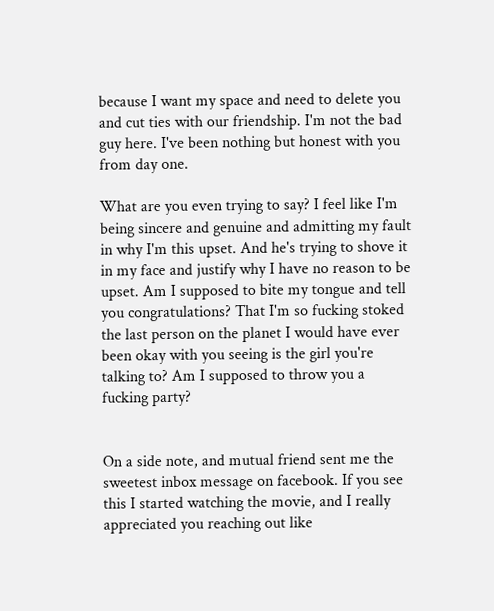because I want my space and need to delete you and cut ties with our friendship. I'm not the bad guy here. I've been nothing but honest with you from day one.

What are you even trying to say? I feel like I'm being sincere and genuine and admitting my fault in why I'm this upset. And he's trying to shove it in my face and justify why I have no reason to be upset. Am I supposed to bite my tongue and tell you congratulations? That I'm so fucking stoked the last person on the planet I would have ever been okay with you seeing is the girl you're talking to? Am I supposed to throw you a fucking party?


On a side note, and mutual friend sent me the sweetest inbox message on facebook. If you see this I started watching the movie, and I really appreciated you reaching out like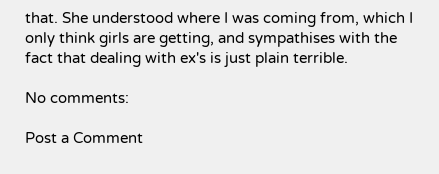that. She understood where I was coming from, which I only think girls are getting, and sympathises with the fact that dealing with ex's is just plain terrible.

No comments:

Post a Comment